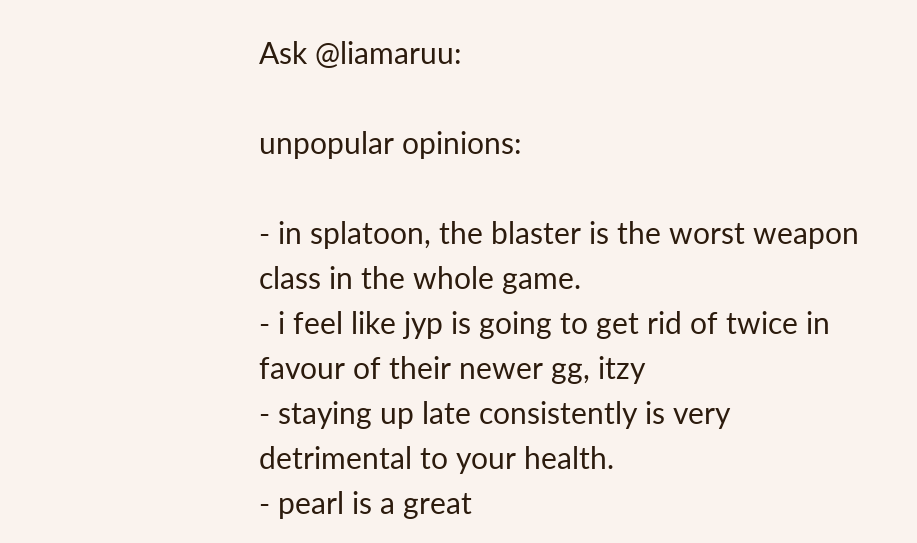Ask @liamaruu:

unpopular opinions:

- in splatoon, the blaster is the worst weapon class in the whole game.
- i feel like jyp is going to get rid of twice in favour of their newer gg, itzy
- staying up late consistently is very detrimental to your health.
- pearl is a great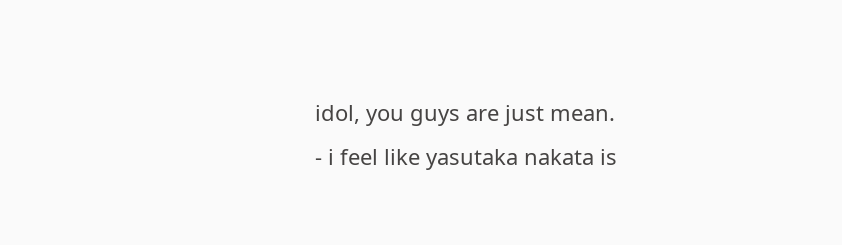idol, you guys are just mean.
- i feel like yasutaka nakata is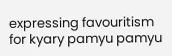expressing favouritism for kyary pamyu pamyu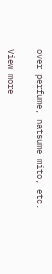over perfume, natsume mito, etc.

View more